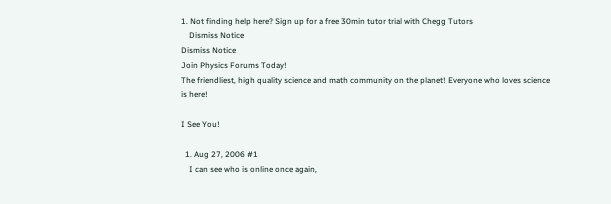1. Not finding help here? Sign up for a free 30min tutor trial with Chegg Tutors
    Dismiss Notice
Dismiss Notice
Join Physics Forums Today!
The friendliest, high quality science and math community on the planet! Everyone who loves science is here!

I See You!

  1. Aug 27, 2006 #1
    I can see who is online once again,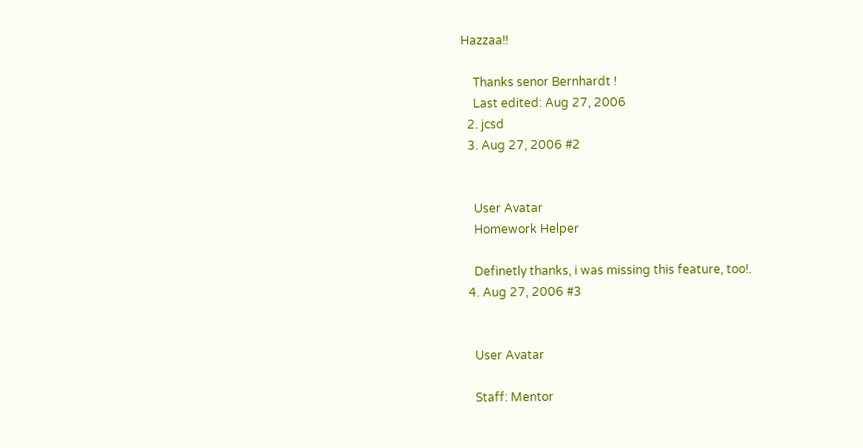Hazzaa!!

    Thanks senor Bernhardt !
    Last edited: Aug 27, 2006
  2. jcsd
  3. Aug 27, 2006 #2


    User Avatar
    Homework Helper

    Definetly thanks, i was missing this feature, too!.
  4. Aug 27, 2006 #3


    User Avatar

    Staff: Mentor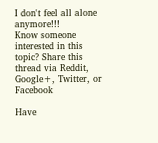I don't feel all alone anymore!!!
Know someone interested in this topic? Share this thread via Reddit, Google+, Twitter, or Facebook

Have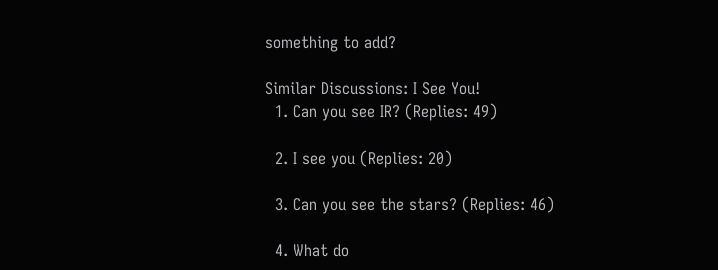something to add?

Similar Discussions: I See You!
  1. Can you see IR? (Replies: 49)

  2. I see you (Replies: 20)

  3. Can you see the stars? (Replies: 46)

  4. What do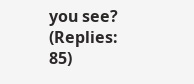you see? (Replies: 85)